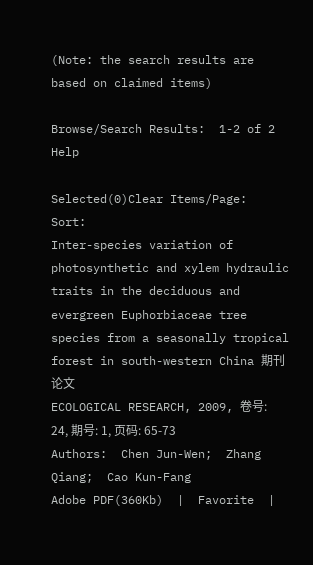(Note: the search results are based on claimed items)

Browse/Search Results:  1-2 of 2 Help

Selected(0)Clear Items/Page:    Sort:
Inter-species variation of photosynthetic and xylem hydraulic traits in the deciduous and evergreen Euphorbiaceae tree species from a seasonally tropical forest in south-western China 期刊论文
ECOLOGICAL RESEARCH, 2009, 卷号: 24, 期号: 1, 页码: 65-73
Authors:  Chen Jun-Wen;  Zhang Qiang;  Cao Kun-Fang
Adobe PDF(360Kb)  |  Favorite  |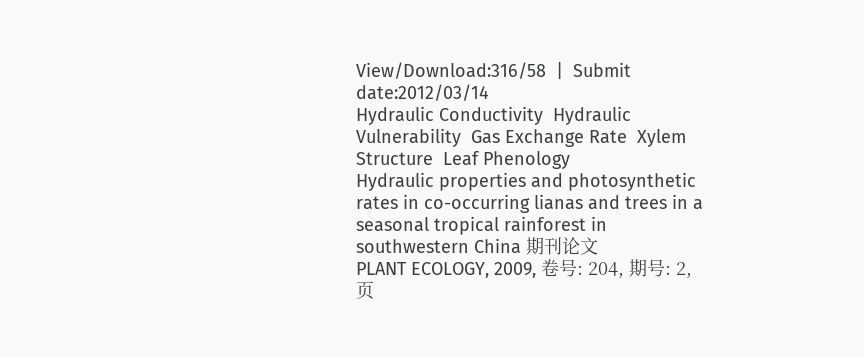View/Download:316/58  |  Submit date:2012/03/14
Hydraulic Conductivity  Hydraulic Vulnerability  Gas Exchange Rate  Xylem Structure  Leaf Phenology
Hydraulic properties and photosynthetic rates in co-occurring lianas and trees in a seasonal tropical rainforest in southwestern China 期刊论文
PLANT ECOLOGY, 2009, 卷号: 204, 期号: 2, 页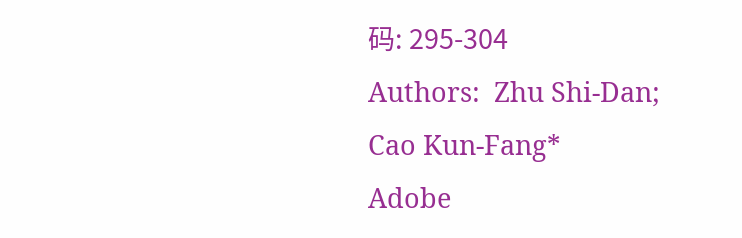码: 295-304
Authors:  Zhu Shi-Dan;  Cao Kun-Fang*
Adobe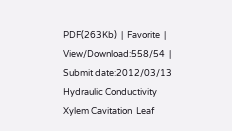PDF(263Kb)  |  Favorite  |  View/Download:558/54  |  Submit date:2012/03/13
Hydraulic Conductivity  Xylem Cavitation  Leaf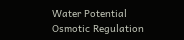Water Potential  Osmotic Regulation